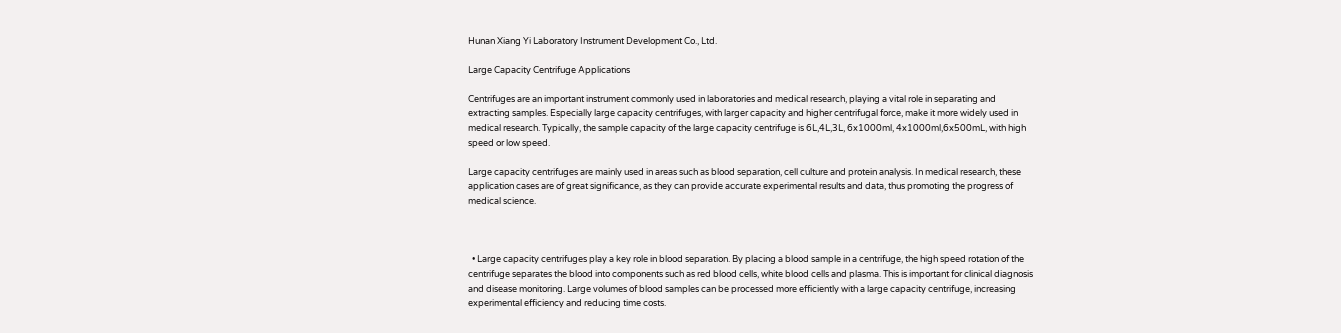Hunan Xiang Yi Laboratory Instrument Development Co., Ltd.

Large Capacity Centrifuge Applications

Centrifuges are an important instrument commonly used in laboratories and medical research, playing a vital role in separating and extracting samples. Especially large capacity centrifuges, with larger capacity and higher centrifugal force, make it more widely used in medical research. Typically, the sample capacity of the large capacity centrifuge is 6L,4L,3L, 6x1000ml, 4x1000ml,6x500mL, with high speed or low speed.

Large capacity centrifuges are mainly used in areas such as blood separation, cell culture and protein analysis. In medical research, these application cases are of great significance, as they can provide accurate experimental results and data, thus promoting the progress of medical science.



  • Large capacity centrifuges play a key role in blood separation. By placing a blood sample in a centrifuge, the high speed rotation of the centrifuge separates the blood into components such as red blood cells, white blood cells and plasma. This is important for clinical diagnosis and disease monitoring. Large volumes of blood samples can be processed more efficiently with a large capacity centrifuge, increasing experimental efficiency and reducing time costs.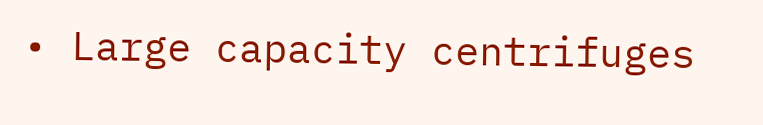• Large capacity centrifuges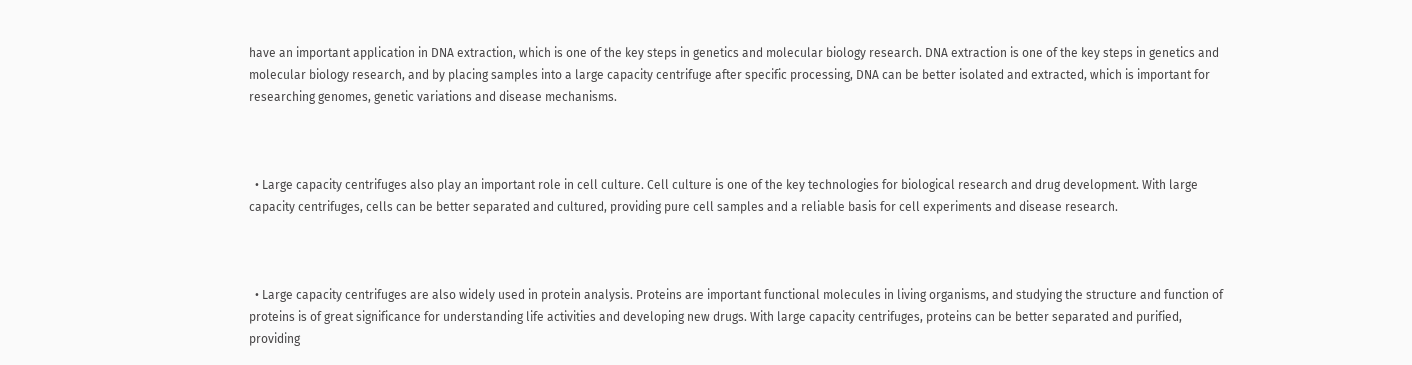have an important application in DNA extraction, which is one of the key steps in genetics and molecular biology research. DNA extraction is one of the key steps in genetics and molecular biology research, and by placing samples into a large capacity centrifuge after specific processing, DNA can be better isolated and extracted, which is important for researching genomes, genetic variations and disease mechanisms.



  • Large capacity centrifuges also play an important role in cell culture. Cell culture is one of the key technologies for biological research and drug development. With large capacity centrifuges, cells can be better separated and cultured, providing pure cell samples and a reliable basis for cell experiments and disease research.



  • Large capacity centrifuges are also widely used in protein analysis. Proteins are important functional molecules in living organisms, and studying the structure and function of proteins is of great significance for understanding life activities and developing new drugs. With large capacity centrifuges, proteins can be better separated and purified, providing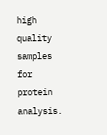high quality samples for protein analysis.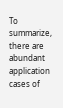To summarize, there are abundant application cases of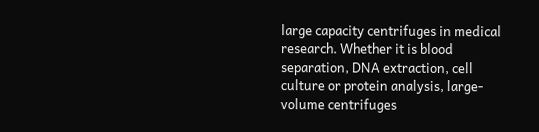large capacity centrifuges in medical research. Whether it is blood separation, DNA extraction, cell culture or protein analysis, large-volume centrifuges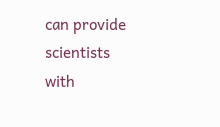can provide scientists with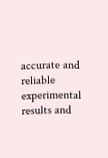accurate and reliable experimental results and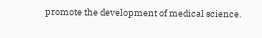promote the development of medical science.